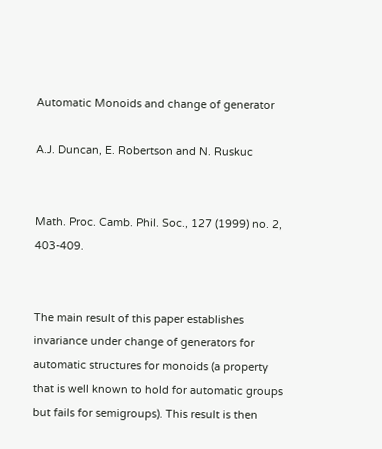Automatic Monoids and change of generator

A.J. Duncan, E. Robertson and N. Ruskuc


Math. Proc. Camb. Phil. Soc., 127 (1999) no. 2, 403-409.


The main result of this paper establishes invariance under change of generators for automatic structures for monoids (a property that is well known to hold for automatic groups but fails for semigroups). This result is then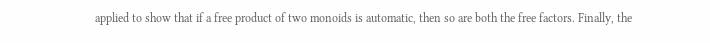applied to show that if a free product of two monoids is automatic, then so are both the free factors. Finally, the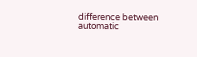difference between automatic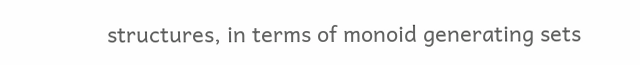structures, in terms of monoid generating sets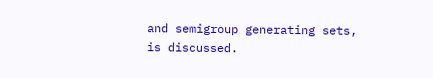and semigroup generating sets, is discussed.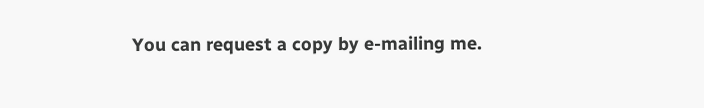You can request a copy by e-mailing me.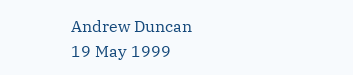Andrew Duncan
19 May 1999